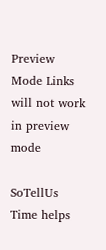Preview Mode Links will not work in preview mode

SoTellUs Time helps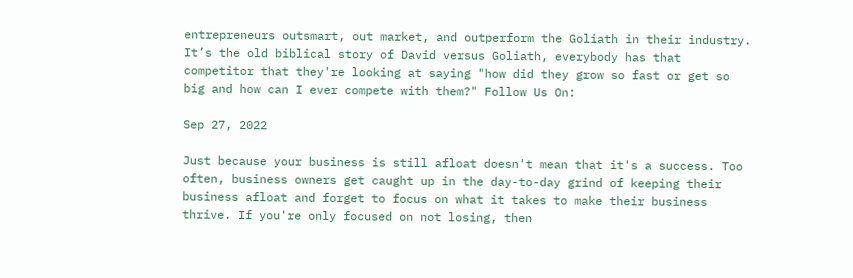entrepreneurs outsmart, out market, and outperform the Goliath in their industry. It’s the old biblical story of David versus Goliath, everybody has that competitor that they're looking at saying "how did they grow so fast or get so big and how can I ever compete with them?" Follow Us On:

Sep 27, 2022

Just because your business is still afloat doesn't mean that it's a success. Too often, business owners get caught up in the day-to-day grind of keeping their business afloat and forget to focus on what it takes to make their business thrive. If you're only focused on not losing, then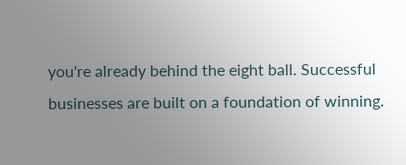you're already behind the eight ball. Successful businesses are built on a foundation of winning.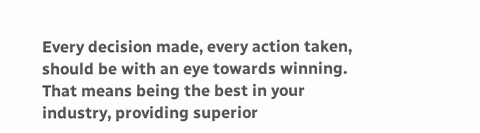Every decision made, every action taken, should be with an eye towards winning. That means being the best in your industry, providing superior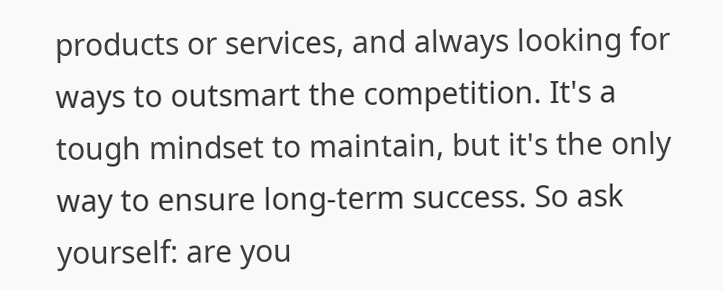products or services, and always looking for ways to outsmart the competition. It's a tough mindset to maintain, but it's the only way to ensure long-term success. So ask yourself: are you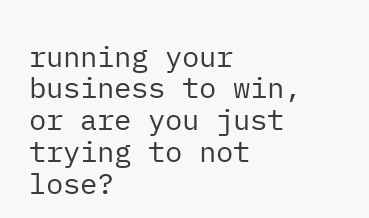running your business to win, or are you just trying to not lose?